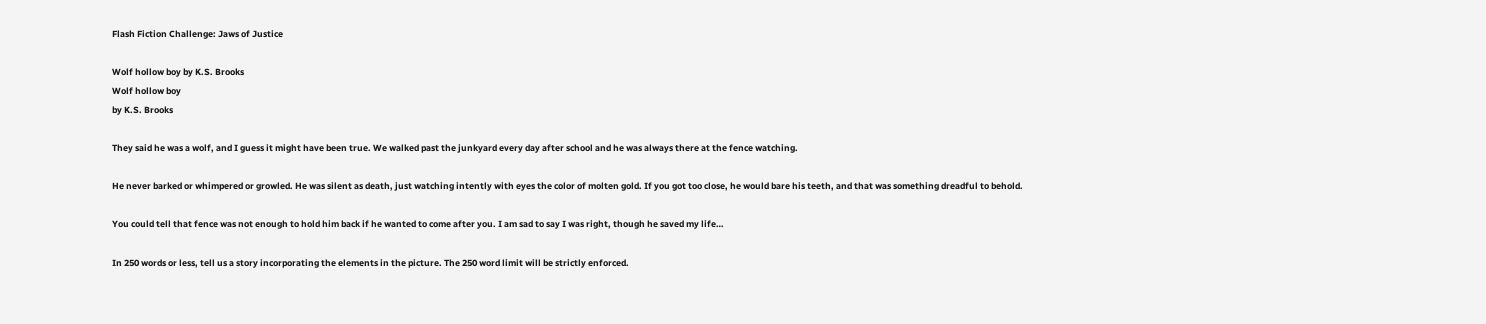Flash Fiction Challenge: Jaws of Justice

Wolf hollow boy by K.S. Brooks
Wolf hollow boy
by K.S. Brooks

They said he was a wolf, and I guess it might have been true. We walked past the junkyard every day after school and he was always there at the fence watching.

He never barked or whimpered or growled. He was silent as death, just watching intently with eyes the color of molten gold. If you got too close, he would bare his teeth, and that was something dreadful to behold.

You could tell that fence was not enough to hold him back if he wanted to come after you. I am sad to say I was right, though he saved my life…

In 250 words or less, tell us a story incorporating the elements in the picture. The 250 word limit will be strictly enforced.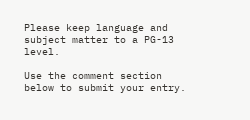Please keep language and subject matter to a PG-13 level.

Use the comment section below to submit your entry.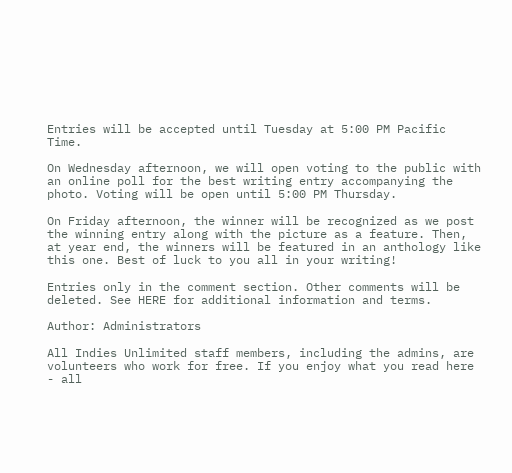Entries will be accepted until Tuesday at 5:00 PM Pacific Time.

On Wednesday afternoon, we will open voting to the public with an online poll for the best writing entry accompanying the photo. Voting will be open until 5:00 PM Thursday.

On Friday afternoon, the winner will be recognized as we post the winning entry along with the picture as a feature. Then, at year end, the winners will be featured in an anthology like this one. Best of luck to you all in your writing!

Entries only in the comment section. Other comments will be deleted. See HERE for additional information and terms.

Author: Administrators

All Indies Unlimited staff members, including the admins, are volunteers who work for free. If you enjoy what you read here - all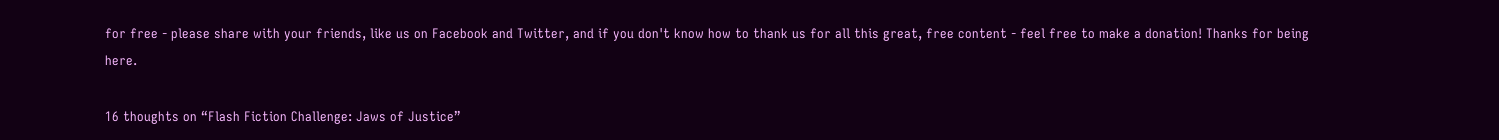for free - please share with your friends, like us on Facebook and Twitter, and if you don't know how to thank us for all this great, free content - feel free to make a donation! Thanks for being here.

16 thoughts on “Flash Fiction Challenge: Jaws of Justice”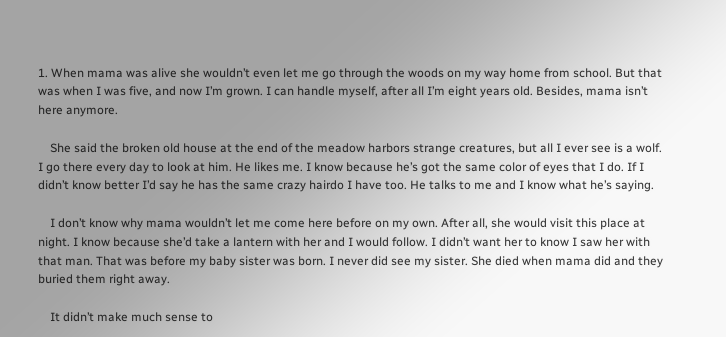1. When mama was alive she wouldn’t even let me go through the woods on my way home from school. But that was when I was five, and now I’m grown. I can handle myself, after all I’m eight years old. Besides, mama isn’t here anymore.

    She said the broken old house at the end of the meadow harbors strange creatures, but all I ever see is a wolf. I go there every day to look at him. He likes me. I know because he’s got the same color of eyes that I do. If I didn’t know better I’d say he has the same crazy hairdo I have too. He talks to me and I know what he’s saying.

    I don’t know why mama wouldn’t let me come here before on my own. After all, she would visit this place at night. I know because she’d take a lantern with her and I would follow. I didn’t want her to know I saw her with that man. That was before my baby sister was born. I never did see my sister. She died when mama did and they buried them right away.

    It didn’t make much sense to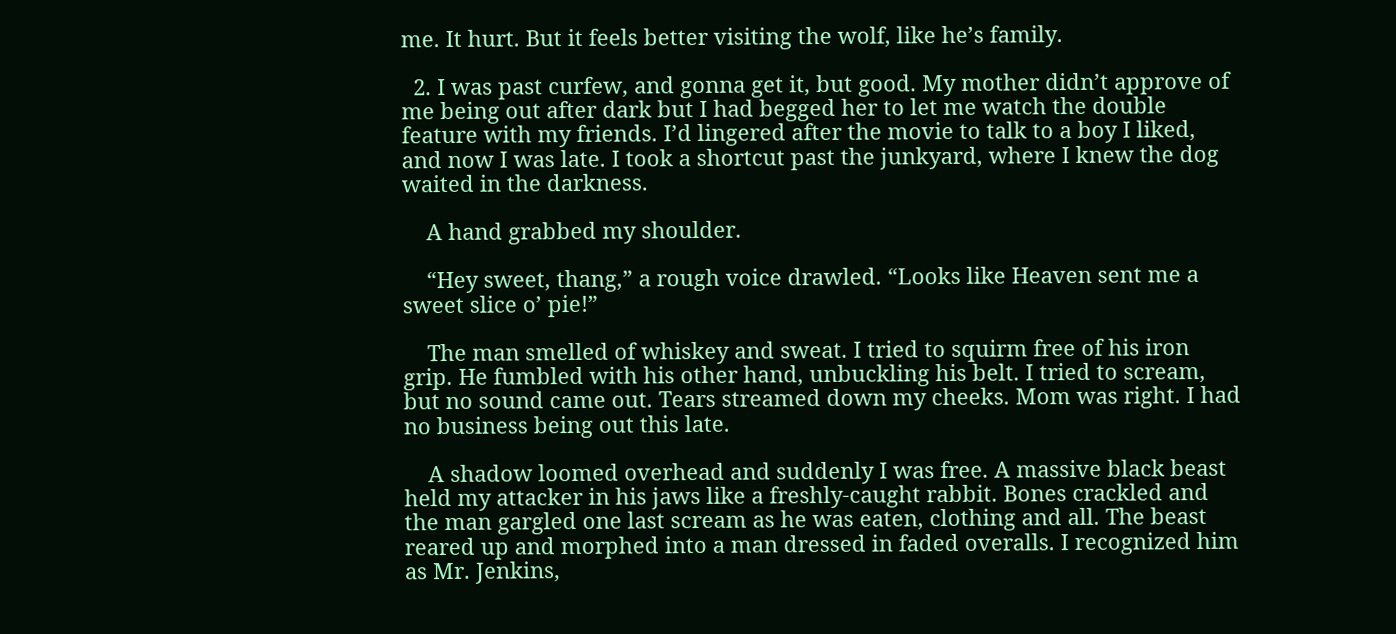me. It hurt. But it feels better visiting the wolf, like he’s family.

  2. I was past curfew, and gonna get it, but good. My mother didn’t approve of me being out after dark but I had begged her to let me watch the double feature with my friends. I’d lingered after the movie to talk to a boy I liked, and now I was late. I took a shortcut past the junkyard, where I knew the dog waited in the darkness.

    A hand grabbed my shoulder.

    “Hey sweet, thang,” a rough voice drawled. “Looks like Heaven sent me a sweet slice o’ pie!”

    The man smelled of whiskey and sweat. I tried to squirm free of his iron grip. He fumbled with his other hand, unbuckling his belt. I tried to scream, but no sound came out. Tears streamed down my cheeks. Mom was right. I had no business being out this late.

    A shadow loomed overhead and suddenly I was free. A massive black beast held my attacker in his jaws like a freshly-caught rabbit. Bones crackled and the man gargled one last scream as he was eaten, clothing and all. The beast reared up and morphed into a man dressed in faded overalls. I recognized him as Mr. Jenkins,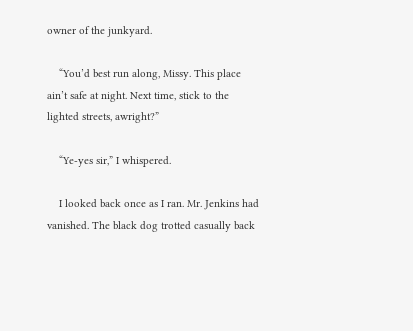owner of the junkyard.

    “You’d best run along, Missy. This place ain’t safe at night. Next time, stick to the lighted streets, awright?”

    “Ye-yes sir,” I whispered.

    I looked back once as I ran. Mr. Jenkins had vanished. The black dog trotted casually back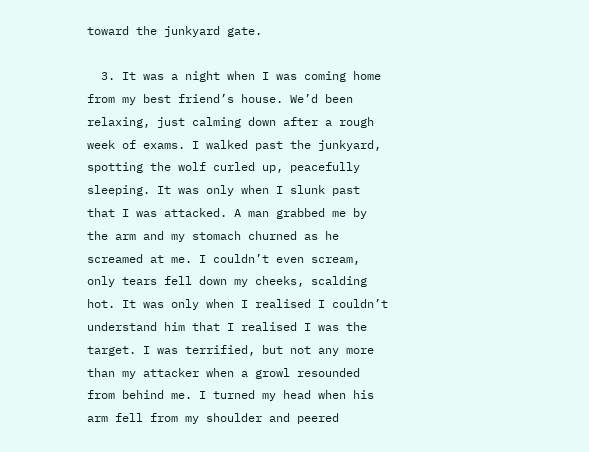toward the junkyard gate.

  3. It was a night when I was coming home from my best friend’s house. We’d been relaxing, just calming down after a rough week of exams. I walked past the junkyard, spotting the wolf curled up, peacefully sleeping. It was only when I slunk past that I was attacked. A man grabbed me by the arm and my stomach churned as he screamed at me. I couldn’t even scream, only tears fell down my cheeks, scalding hot. It was only when I realised I couldn’t understand him that I realised I was the target. I was terrified, but not any more than my attacker when a growl resounded from behind me. I turned my head when his arm fell from my shoulder and peered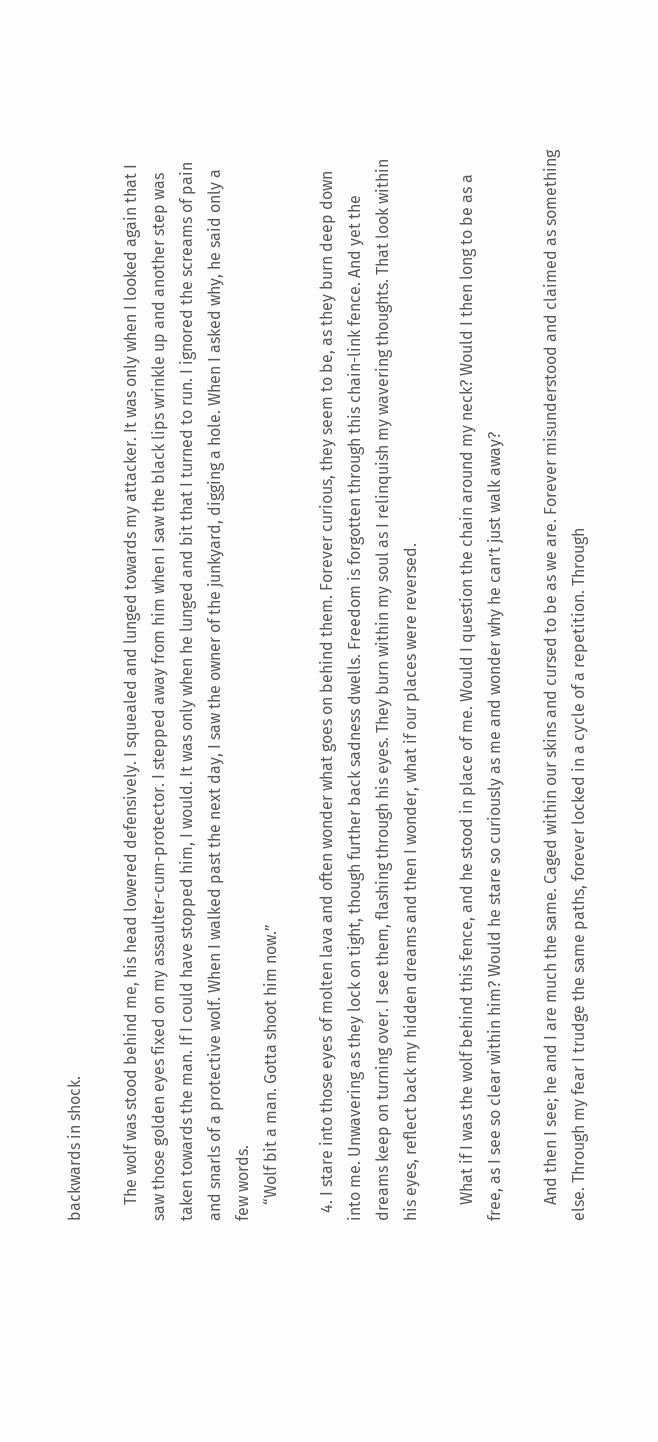backwards in shock.

    The wolf was stood behind me, his head lowered defensively. I squealed and lunged towards my attacker. It was only when I looked again that I saw those golden eyes fixed on my assaulter-cum-protector. I stepped away from him when I saw the black lips wrinkle up and another step was taken towards the man. If I could have stopped him, I would. It was only when he lunged and bit that I turned to run. I ignored the screams of pain and snarls of a protective wolf. When I walked past the next day, I saw the owner of the junkyard, digging a hole. When I asked why, he said only a few words.
    “Wolf bit a man. Gotta shoot him now.”

  4. I stare into those eyes of molten lava and often wonder what goes on behind them. Forever curious, they seem to be, as they burn deep down into me. Unwavering as they lock on tight, though further back sadness dwells. Freedom is forgotten through this chain-link fence. And yet the dreams keep on turning over. I see them, flashing through his eyes. They burn within my soul as I relinquish my wavering thoughts. That look within his eyes, reflect back my hidden dreams and then I wonder, what if our places were reversed.

    What if I was the wolf behind this fence, and he stood in place of me. Would I question the chain around my neck? Would I then long to be as a free, as I see so clear within him? Would he stare so curiously as me and wonder why he can’t just walk away?

    And then I see; he and I are much the same. Caged within our skins and cursed to be as we are. Forever misunderstood and claimed as something else. Through my fear I trudge the same paths, forever locked in a cycle of a repetition. Through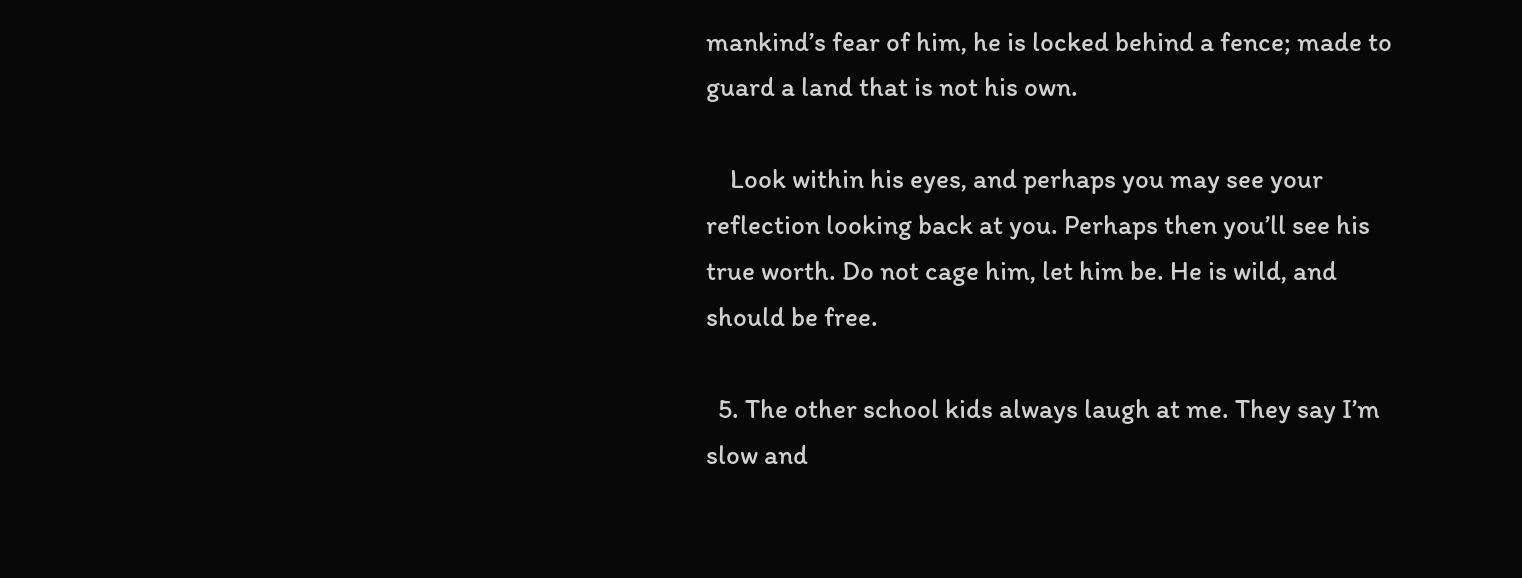mankind’s fear of him, he is locked behind a fence; made to guard a land that is not his own.

    Look within his eyes, and perhaps you may see your reflection looking back at you. Perhaps then you’ll see his true worth. Do not cage him, let him be. He is wild, and should be free.

  5. The other school kids always laugh at me. They say I’m slow and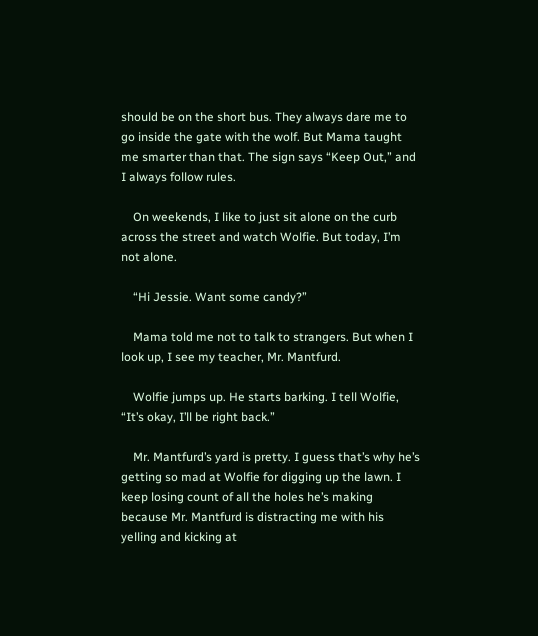should be on the short bus. They always dare me to go inside the gate with the wolf. But Mama taught me smarter than that. The sign says “Keep Out,” and I always follow rules.

    On weekends, I like to just sit alone on the curb across the street and watch Wolfie. But today, I’m not alone.

    “Hi Jessie. Want some candy?”

    Mama told me not to talk to strangers. But when I look up, I see my teacher, Mr. Mantfurd.

    Wolfie jumps up. He starts barking. I tell Wolfie, “It’s okay, I’ll be right back.”

    Mr. Mantfurd’s yard is pretty. I guess that’s why he’s getting so mad at Wolfie for digging up the lawn. I keep losing count of all the holes he’s making because Mr. Mantfurd is distracting me with his yelling and kicking at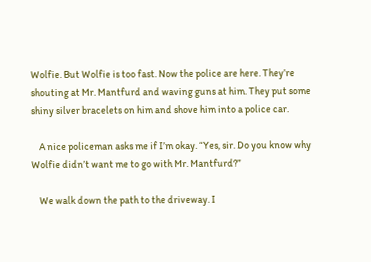Wolfie. But Wolfie is too fast. Now the police are here. They’re shouting at Mr. Mantfurd and waving guns at him. They put some shiny silver bracelets on him and shove him into a police car.

    A nice policeman asks me if I’m okay. “Yes, sir. Do you know why Wolfie didn’t want me to go with Mr. Mantfurd?”

    We walk down the path to the driveway. I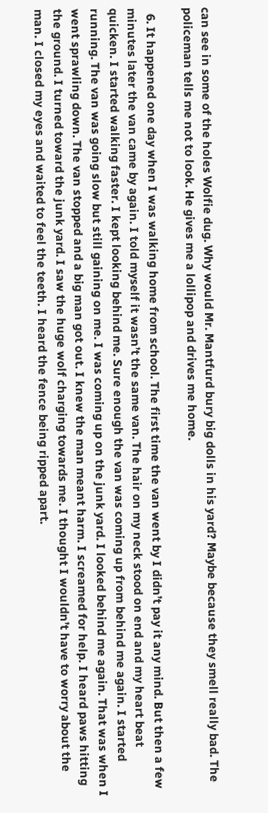can see in some of the holes Wolfie dug. Why would Mr. Mantfurd bury big dolls in his yard? Maybe because they smell really bad. The policeman tells me not to look. He gives me a lollipop and drives me home.

  6. It happened one day when I was walking home from school. The first time the van went by I didn’t pay it any mind. But then a few minutes later the van came by again. I told myself it wasn’t the same van. The hair on my neck stood on end and my heart beat quicken. I started walking faster. I kept looking behind me. Sure enough the van was coming up from behind me again. I started running. The van was going slow but still gaining on me. I was coming up on the junk yard. I looked behind me again. That was when I went sprawling down. The van stopped and a big man got out. I knew the man meant harm. I screamed for help. I heard paws hitting the ground. I turned toward the junk yard. I saw the huge wolf charging towards me. I thought I wouldn’t have to worry about the man. I closed my eyes and waited to feel the teeth. I heard the fence being ripped apart.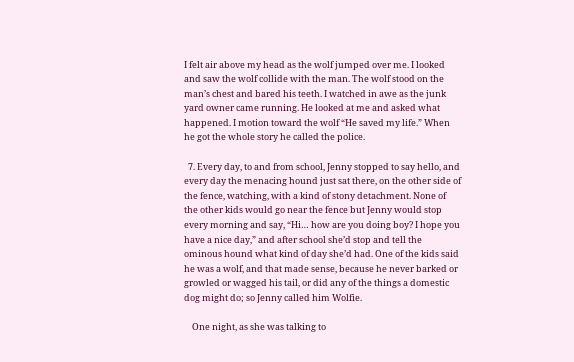I felt air above my head as the wolf jumped over me. I looked and saw the wolf collide with the man. The wolf stood on the man’s chest and bared his teeth. I watched in awe as the junk yard owner came running. He looked at me and asked what happened. I motion toward the wolf “He saved my life.” When he got the whole story he called the police.

  7. Every day, to and from school, Jenny stopped to say hello, and every day the menacing hound just sat there, on the other side of the fence, watching, with a kind of stony detachment. None of the other kids would go near the fence but Jenny would stop every morning and say, “Hi… how are you doing boy? I hope you have a nice day,” and after school she’d stop and tell the ominous hound what kind of day she’d had. One of the kids said he was a wolf, and that made sense, because he never barked or growled or wagged his tail, or did any of the things a domestic dog might do; so Jenny called him Wolfie.

    One night, as she was talking to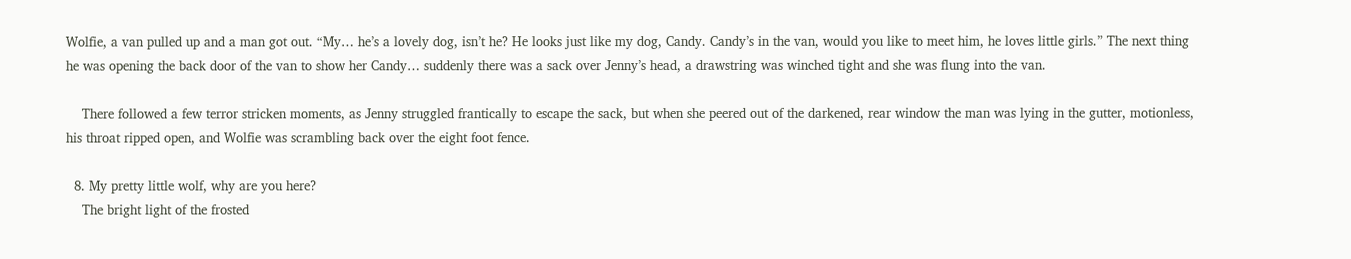Wolfie, a van pulled up and a man got out. “My… he’s a lovely dog, isn’t he? He looks just like my dog, Candy. Candy’s in the van, would you like to meet him, he loves little girls.” The next thing he was opening the back door of the van to show her Candy… suddenly there was a sack over Jenny’s head, a drawstring was winched tight and she was flung into the van.

    There followed a few terror stricken moments, as Jenny struggled frantically to escape the sack, but when she peered out of the darkened, rear window the man was lying in the gutter, motionless, his throat ripped open, and Wolfie was scrambling back over the eight foot fence.

  8. My pretty little wolf, why are you here?
    The bright light of the frosted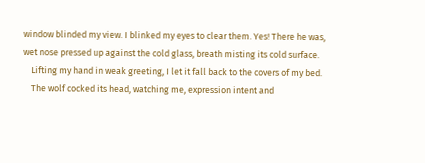window blinded my view. I blinked my eyes to clear them. Yes! There he was, wet nose pressed up against the cold glass, breath misting its cold surface.
    Lifting my hand in weak greeting, I let it fall back to the covers of my bed.
    The wolf cocked its head, watching me, expression intent and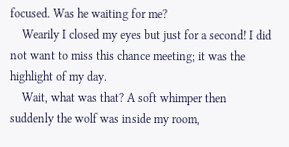focused. Was he waiting for me?
    Wearily I closed my eyes but just for a second! I did not want to miss this chance meeting; it was the highlight of my day.
    Wait, what was that? A soft whimper then suddenly the wolf was inside my room,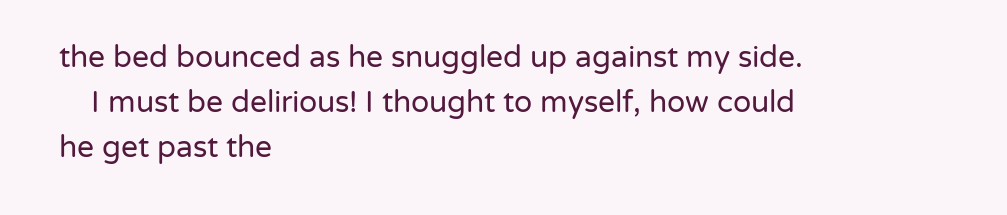the bed bounced as he snuggled up against my side.
    I must be delirious! I thought to myself, how could he get past the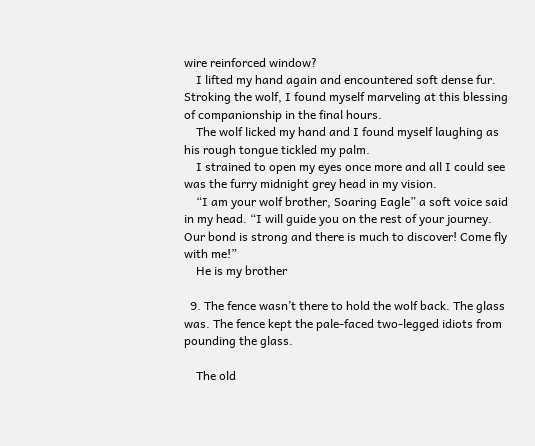wire reinforced window?
    I lifted my hand again and encountered soft dense fur. Stroking the wolf, I found myself marveling at this blessing of companionship in the final hours.
    The wolf licked my hand and I found myself laughing as his rough tongue tickled my palm.
    I strained to open my eyes once more and all I could see was the furry midnight grey head in my vision.
    “I am your wolf brother, Soaring Eagle” a soft voice said in my head. “I will guide you on the rest of your journey. Our bond is strong and there is much to discover! Come fly with me!”
    He is my brother

  9. The fence wasn’t there to hold the wolf back. The glass was. The fence kept the pale-faced two-legged idiots from pounding the glass.

    The old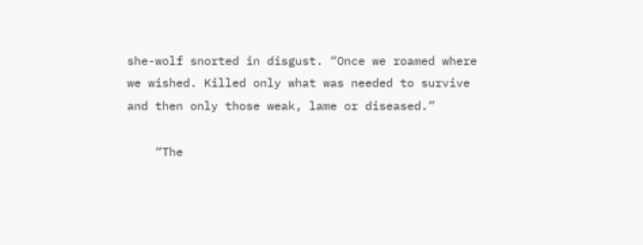she-wolf snorted in disgust. “Once we roamed where we wished. Killed only what was needed to survive and then only those weak, lame or diseased.”

    “The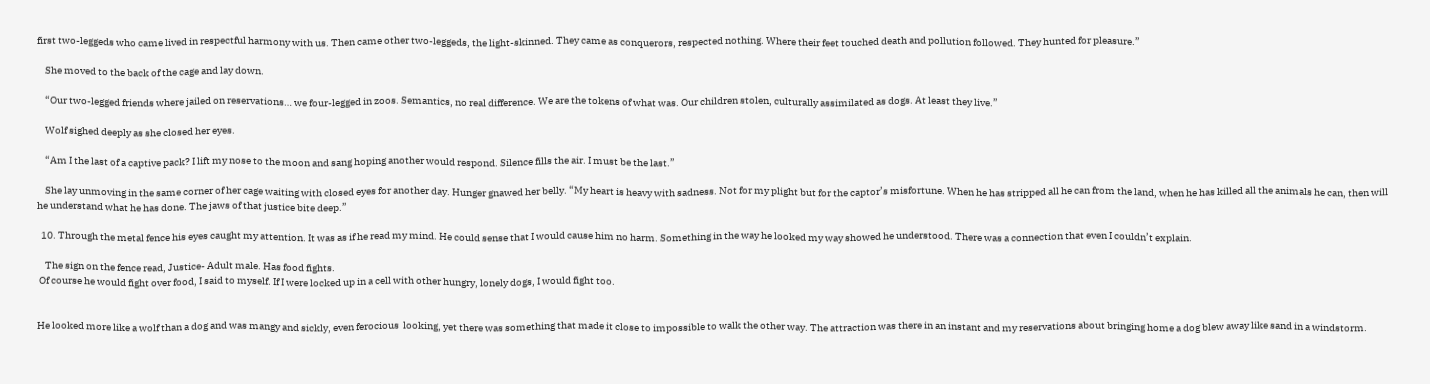first two-leggeds who came lived in respectful harmony with us. Then came other two-leggeds, the light-skinned. They came as conquerors, respected nothing. Where their feet touched death and pollution followed. They hunted for pleasure.”

    She moved to the back of the cage and lay down.

    “Our two-legged friends where jailed on reservations… we four-legged in zoos. Semantics, no real difference. We are the tokens of what was. Our children stolen, culturally assimilated as dogs. At least they live.”

    Wolf sighed deeply as she closed her eyes.

    “Am I the last of a captive pack? I lift my nose to the moon and sang hoping another would respond. Silence fills the air. I must be the last.”

    She lay unmoving in the same corner of her cage waiting with closed eyes for another day. Hunger gnawed her belly. “My heart is heavy with sadness. Not for my plight but for the captor’s misfortune. When he has stripped all he can from the land, when he has killed all the animals he can, then will he understand what he has done. The jaws of that justice bite deep.”

  10. Through the metal fence his eyes caught my attention. It was as if he read my mind. He could sense that I would cause him no harm. Something in the way he looked my way showed he understood. There was a connection that even I couldn’t explain.

    The sign on the fence read, Justice- Adult male. Has food fights.
 Of course he would fight over food, I said to myself. If I were locked up in a cell with other hungry, lonely dogs, I would fight too.


He looked more like a wolf than a dog and was mangy and sickly, even ferocious  looking, yet there was something that made it close to impossible to walk the other way. The attraction was there in an instant and my reservations about bringing home a dog blew away like sand in a windstorm.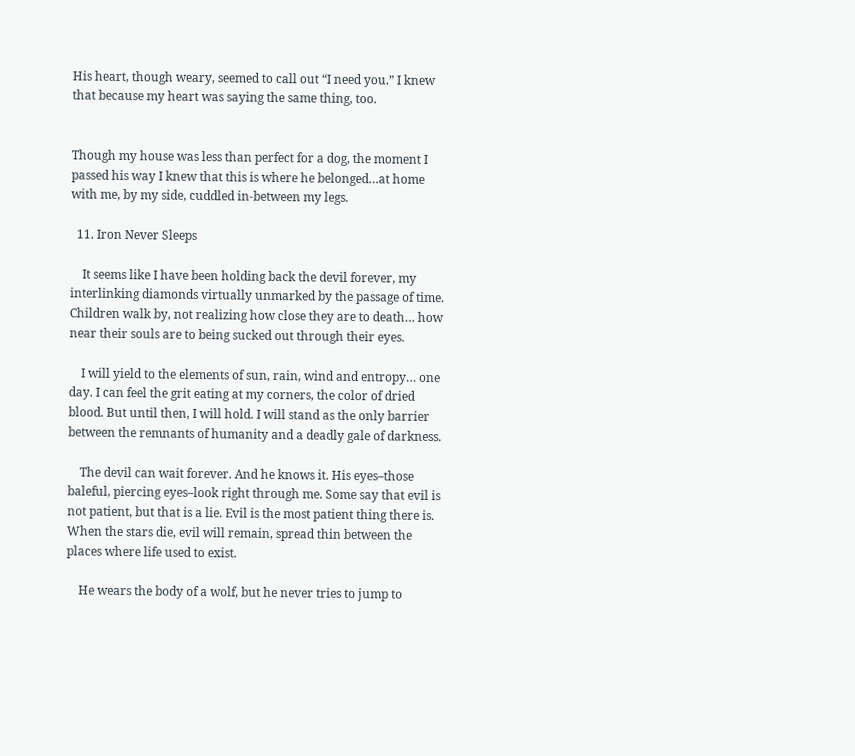His heart, though weary, seemed to call out “I need you.” I knew that because my heart was saying the same thing, too.


Though my house was less than perfect for a dog, the moment I passed his way I knew that this is where he belonged…at home with me, by my side, cuddled in-between my legs.

  11. Iron Never Sleeps

    It seems like I have been holding back the devil forever, my interlinking diamonds virtually unmarked by the passage of time. Children walk by, not realizing how close they are to death… how near their souls are to being sucked out through their eyes.

    I will yield to the elements of sun, rain, wind and entropy… one day. I can feel the grit eating at my corners, the color of dried blood. But until then, I will hold. I will stand as the only barrier between the remnants of humanity and a deadly gale of darkness.

    The devil can wait forever. And he knows it. His eyes–those baleful, piercing eyes–look right through me. Some say that evil is not patient, but that is a lie. Evil is the most patient thing there is. When the stars die, evil will remain, spread thin between the places where life used to exist.

    He wears the body of a wolf, but he never tries to jump to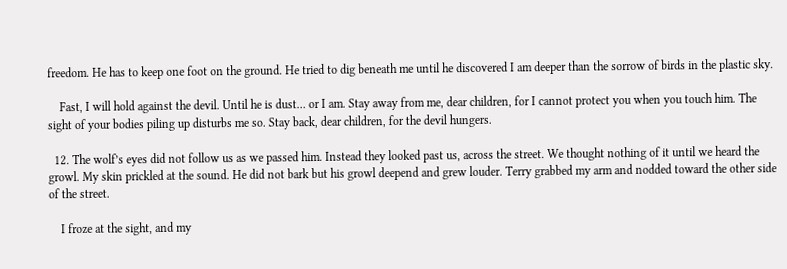freedom. He has to keep one foot on the ground. He tried to dig beneath me until he discovered I am deeper than the sorrow of birds in the plastic sky.

    Fast, I will hold against the devil. Until he is dust… or I am. Stay away from me, dear children, for I cannot protect you when you touch him. The sight of your bodies piling up disturbs me so. Stay back, dear children, for the devil hungers.

  12. The wolf’s eyes did not follow us as we passed him. Instead they looked past us, across the street. We thought nothing of it until we heard the growl. My skin prickled at the sound. He did not bark but his growl deepend and grew louder. Terry grabbed my arm and nodded toward the other side of the street.

    I froze at the sight, and my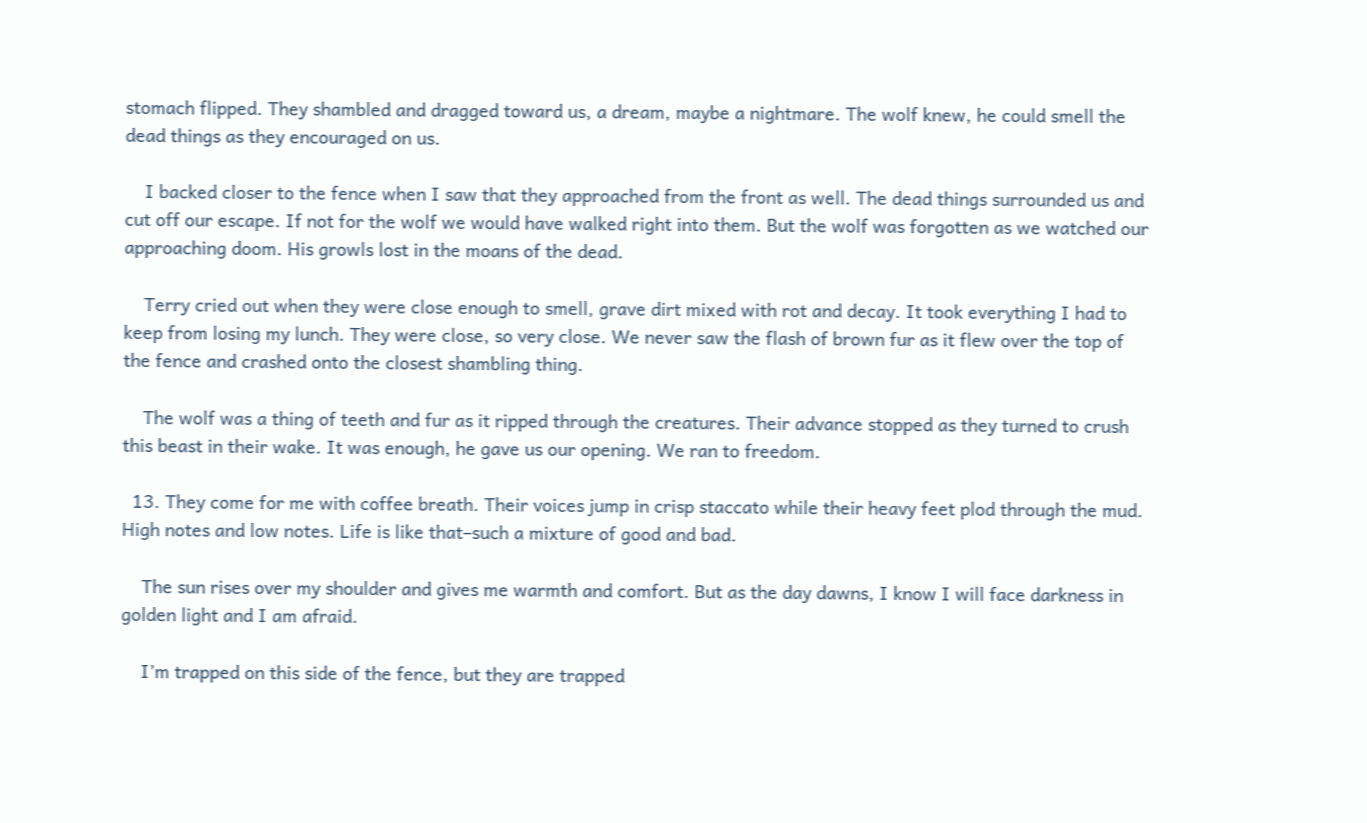stomach flipped. They shambled and dragged toward us, a dream, maybe a nightmare. The wolf knew, he could smell the dead things as they encouraged on us.

    I backed closer to the fence when I saw that they approached from the front as well. The dead things surrounded us and cut off our escape. If not for the wolf we would have walked right into them. But the wolf was forgotten as we watched our approaching doom. His growls lost in the moans of the dead.

    Terry cried out when they were close enough to smell, grave dirt mixed with rot and decay. It took everything I had to keep from losing my lunch. They were close, so very close. We never saw the flash of brown fur as it flew over the top of the fence and crashed onto the closest shambling thing.

    The wolf was a thing of teeth and fur as it ripped through the creatures. Their advance stopped as they turned to crush this beast in their wake. It was enough, he gave us our opening. We ran to freedom.

  13. They come for me with coffee breath. Their voices jump in crisp staccato while their heavy feet plod through the mud. High notes and low notes. Life is like that–such a mixture of good and bad.

    The sun rises over my shoulder and gives me warmth and comfort. But as the day dawns, I know I will face darkness in golden light and I am afraid.

    I’m trapped on this side of the fence, but they are trapped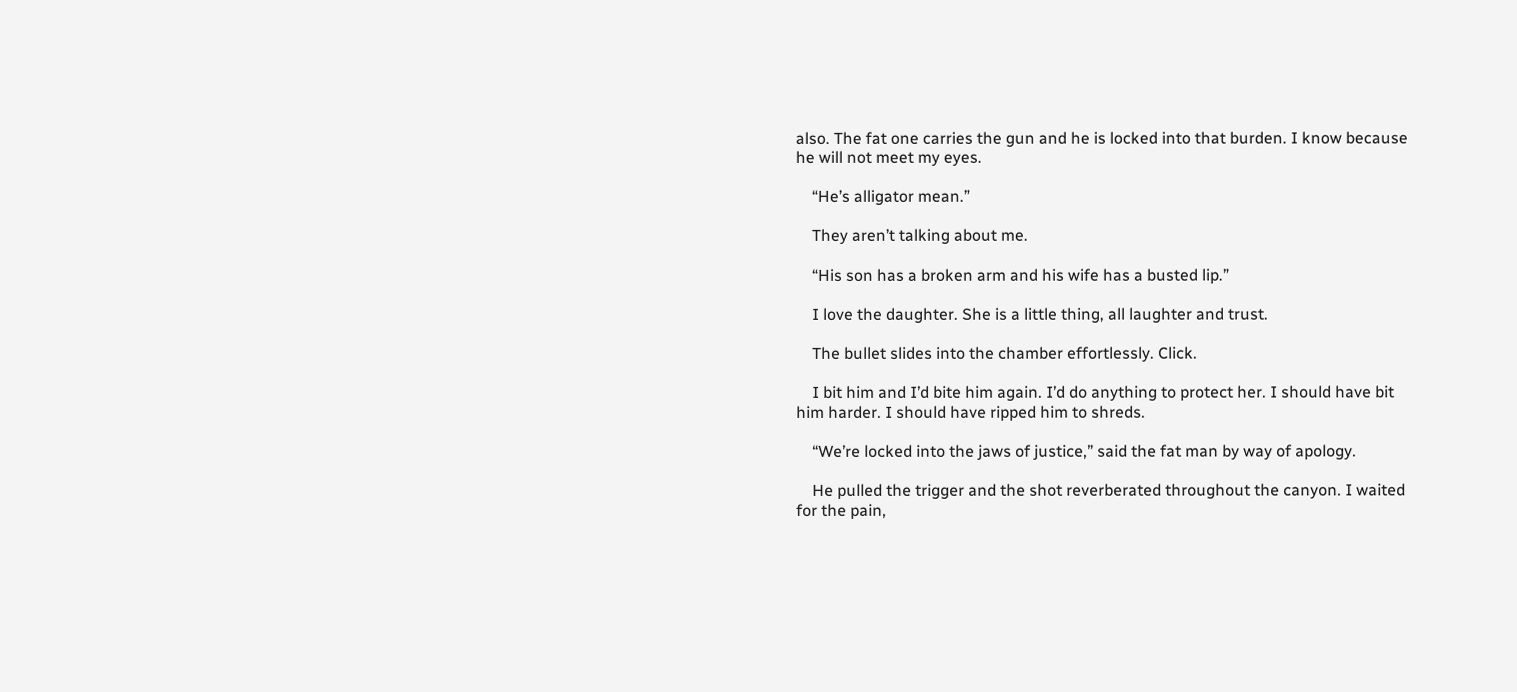also. The fat one carries the gun and he is locked into that burden. I know because he will not meet my eyes.

    “He’s alligator mean.”

    They aren’t talking about me.

    “His son has a broken arm and his wife has a busted lip.”

    I love the daughter. She is a little thing, all laughter and trust.

    The bullet slides into the chamber effortlessly. Click.

    I bit him and I’d bite him again. I’d do anything to protect her. I should have bit him harder. I should have ripped him to shreds.

    “We’re locked into the jaws of justice,” said the fat man by way of apology.

    He pulled the trigger and the shot reverberated throughout the canyon. I waited for the pain,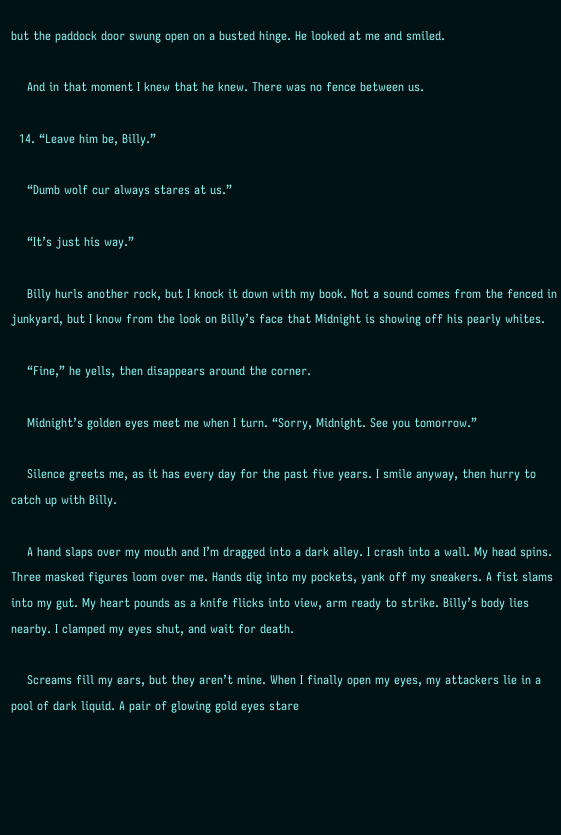but the paddock door swung open on a busted hinge. He looked at me and smiled.

    And in that moment I knew that he knew. There was no fence between us.

  14. “Leave him be, Billy.”

    “Dumb wolf cur always stares at us.”

    “It’s just his way.”

    Billy hurls another rock, but I knock it down with my book. Not a sound comes from the fenced in junkyard, but I know from the look on Billy’s face that Midnight is showing off his pearly whites.

    “Fine,” he yells, then disappears around the corner.

    Midnight’s golden eyes meet me when I turn. “Sorry, Midnight. See you tomorrow.”

    Silence greets me, as it has every day for the past five years. I smile anyway, then hurry to catch up with Billy.

    A hand slaps over my mouth and I’m dragged into a dark alley. I crash into a wall. My head spins. Three masked figures loom over me. Hands dig into my pockets, yank off my sneakers. A fist slams into my gut. My heart pounds as a knife flicks into view, arm ready to strike. Billy’s body lies nearby. I clamped my eyes shut, and wait for death.

    Screams fill my ears, but they aren’t mine. When I finally open my eyes, my attackers lie in a pool of dark liquid. A pair of glowing gold eyes stare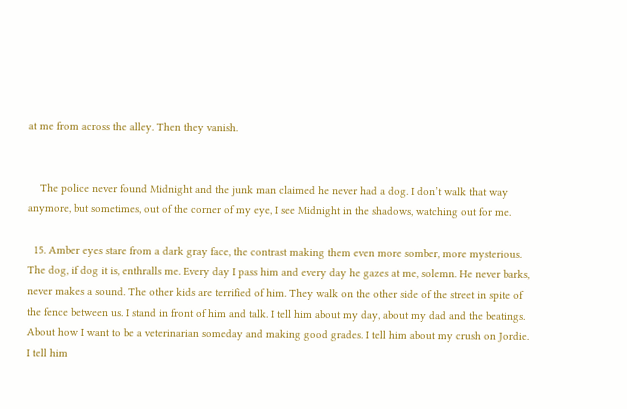at me from across the alley. Then they vanish.


    The police never found Midnight and the junk man claimed he never had a dog. I don’t walk that way anymore, but sometimes, out of the corner of my eye, I see Midnight in the shadows, watching out for me.

  15. Amber eyes stare from a dark gray face, the contrast making them even more somber, more mysterious. The dog, if dog it is, enthralls me. Every day I pass him and every day he gazes at me, solemn. He never barks, never makes a sound. The other kids are terrified of him. They walk on the other side of the street in spite of the fence between us. I stand in front of him and talk. I tell him about my day, about my dad and the beatings. About how I want to be a veterinarian someday and making good grades. I tell him about my crush on Jordie. I tell him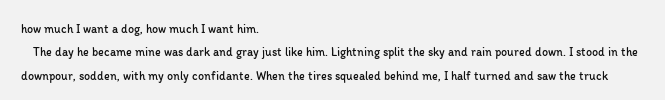how much I want a dog, how much I want him.
    The day he became mine was dark and gray just like him. Lightning split the sky and rain poured down. I stood in the downpour, sodden, with my only confidante. When the tires squealed behind me, I half turned and saw the truck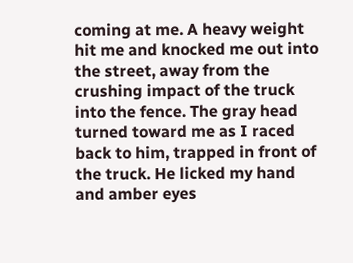coming at me. A heavy weight hit me and knocked me out into the street, away from the crushing impact of the truck into the fence. The gray head turned toward me as I raced back to him, trapped in front of the truck. He licked my hand and amber eyes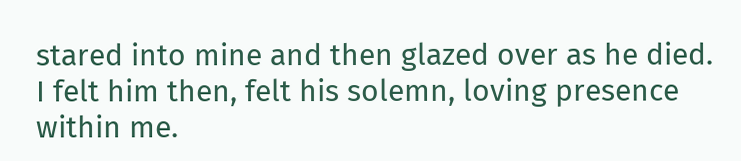stared into mine and then glazed over as he died. I felt him then, felt his solemn, loving presence within me.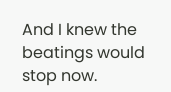And I knew the beatings would stop now.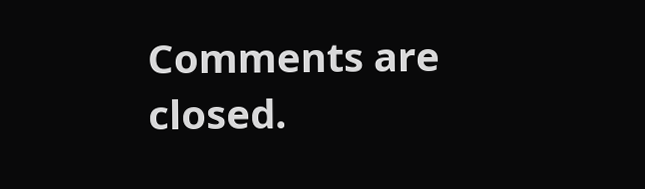Comments are closed.